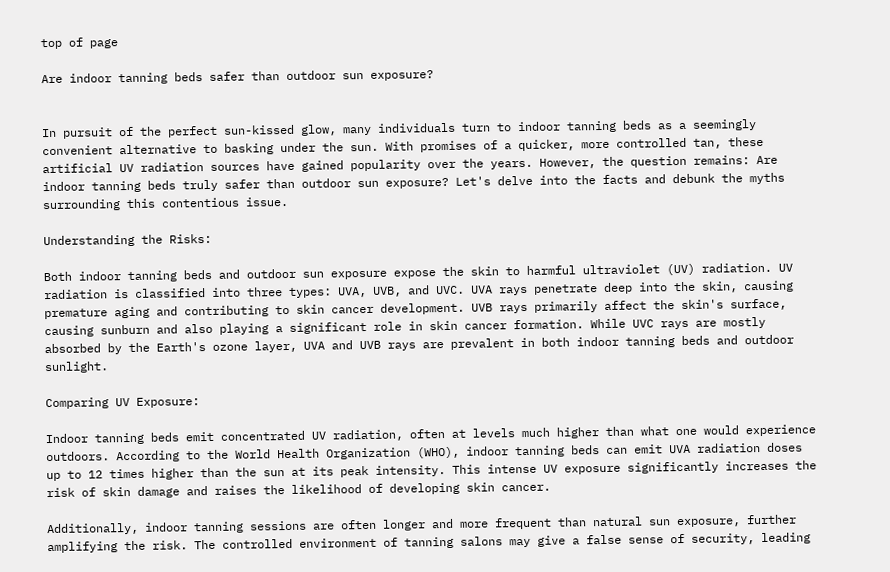top of page

Are indoor tanning beds safer than outdoor sun exposure?


In pursuit of the perfect sun-kissed glow, many individuals turn to indoor tanning beds as a seemingly convenient alternative to basking under the sun. With promises of a quicker, more controlled tan, these artificial UV radiation sources have gained popularity over the years. However, the question remains: Are indoor tanning beds truly safer than outdoor sun exposure? Let's delve into the facts and debunk the myths surrounding this contentious issue.

Understanding the Risks:

Both indoor tanning beds and outdoor sun exposure expose the skin to harmful ultraviolet (UV) radiation. UV radiation is classified into three types: UVA, UVB, and UVC. UVA rays penetrate deep into the skin, causing premature aging and contributing to skin cancer development. UVB rays primarily affect the skin's surface, causing sunburn and also playing a significant role in skin cancer formation. While UVC rays are mostly absorbed by the Earth's ozone layer, UVA and UVB rays are prevalent in both indoor tanning beds and outdoor sunlight.

Comparing UV Exposure:

Indoor tanning beds emit concentrated UV radiation, often at levels much higher than what one would experience outdoors. According to the World Health Organization (WHO), indoor tanning beds can emit UVA radiation doses up to 12 times higher than the sun at its peak intensity. This intense UV exposure significantly increases the risk of skin damage and raises the likelihood of developing skin cancer.

Additionally, indoor tanning sessions are often longer and more frequent than natural sun exposure, further amplifying the risk. The controlled environment of tanning salons may give a false sense of security, leading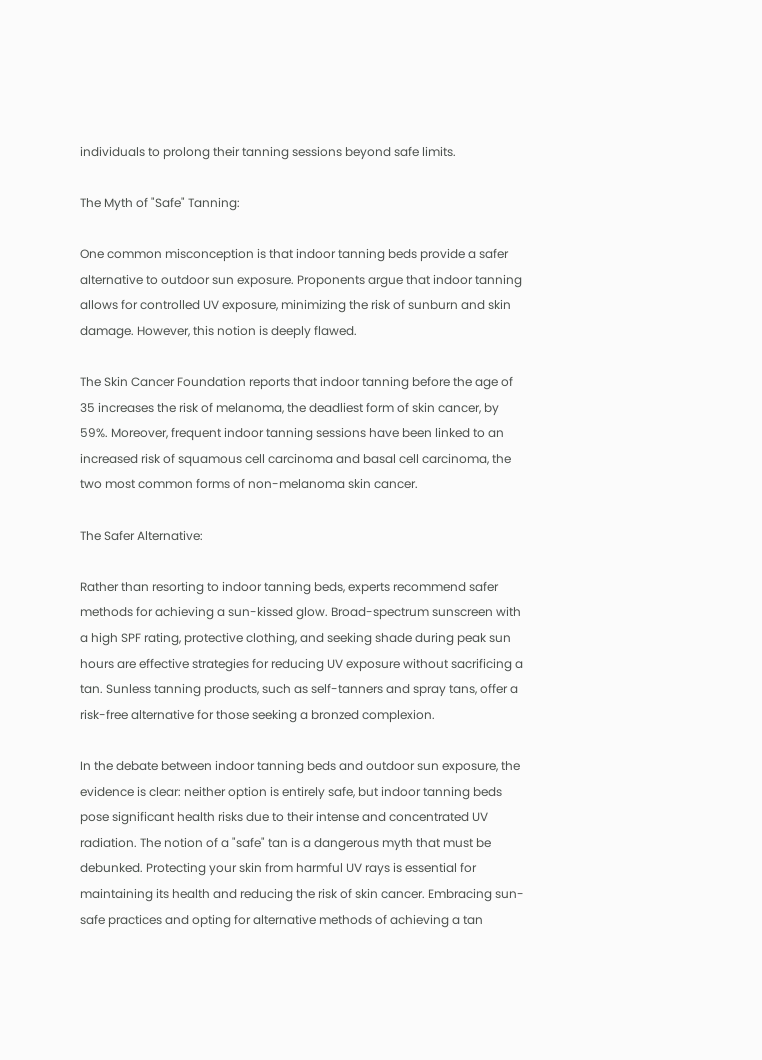individuals to prolong their tanning sessions beyond safe limits.

The Myth of "Safe" Tanning:

One common misconception is that indoor tanning beds provide a safer alternative to outdoor sun exposure. Proponents argue that indoor tanning allows for controlled UV exposure, minimizing the risk of sunburn and skin damage. However, this notion is deeply flawed.

The Skin Cancer Foundation reports that indoor tanning before the age of 35 increases the risk of melanoma, the deadliest form of skin cancer, by 59%. Moreover, frequent indoor tanning sessions have been linked to an increased risk of squamous cell carcinoma and basal cell carcinoma, the two most common forms of non-melanoma skin cancer.

The Safer Alternative:

Rather than resorting to indoor tanning beds, experts recommend safer methods for achieving a sun-kissed glow. Broad-spectrum sunscreen with a high SPF rating, protective clothing, and seeking shade during peak sun hours are effective strategies for reducing UV exposure without sacrificing a tan. Sunless tanning products, such as self-tanners and spray tans, offer a risk-free alternative for those seeking a bronzed complexion.

In the debate between indoor tanning beds and outdoor sun exposure, the evidence is clear: neither option is entirely safe, but indoor tanning beds pose significant health risks due to their intense and concentrated UV radiation. The notion of a "safe" tan is a dangerous myth that must be debunked. Protecting your skin from harmful UV rays is essential for maintaining its health and reducing the risk of skin cancer. Embracing sun-safe practices and opting for alternative methods of achieving a tan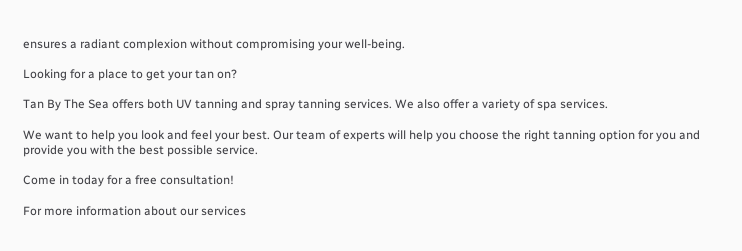ensures a radiant complexion without compromising your well-being.

Looking for a place to get your tan on?

Tan By The Sea offers both UV tanning and spray tanning services. We also offer a variety of spa services.

We want to help you look and feel your best. Our team of experts will help you choose the right tanning option for you and provide you with the best possible service.

Come in today for a free consultation!

For more information about our services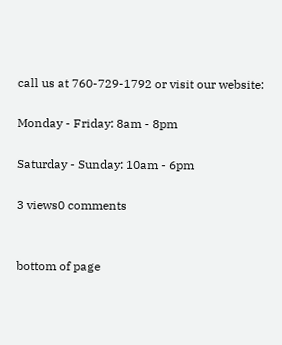call us at 760-729-1792 or visit our website:

Monday - Friday: 8am - 8pm

Saturday - Sunday: 10am - 6pm

3 views0 comments


bottom of page